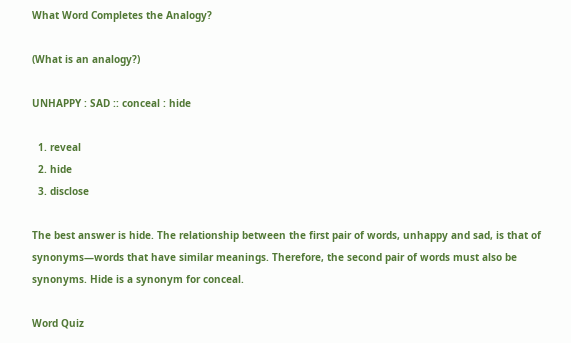What Word Completes the Analogy?

(What is an analogy?)

UNHAPPY : SAD :: conceal : hide

  1. reveal
  2. hide
  3. disclose

The best answer is hide. The relationship between the first pair of words, unhappy and sad, is that of synonyms—words that have similar meanings. Therefore, the second pair of words must also be synonyms. Hide is a synonym for conceal.

Word Quiz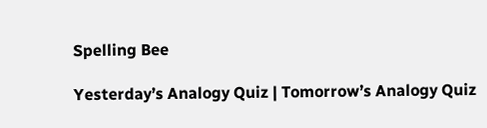Spelling Bee

Yesterday’s Analogy Quiz | Tomorrow’s Analogy Quiz